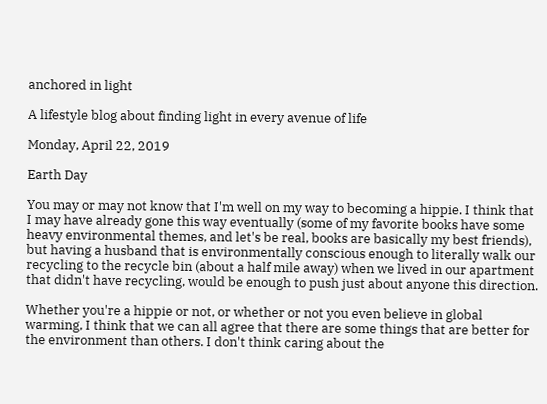anchored in light

A lifestyle blog about finding light in every avenue of life

Monday, April 22, 2019

Earth Day

You may or may not know that I'm well on my way to becoming a hippie. I think that I may have already gone this way eventually (some of my favorite books have some heavy environmental themes, and let's be real, books are basically my best friends), but having a husband that is environmentally conscious enough to literally walk our recycling to the recycle bin (about a half mile away) when we lived in our apartment that didn't have recycling, would be enough to push just about anyone this direction.

Whether you're a hippie or not, or whether or not you even believe in global warming, I think that we can all agree that there are some things that are better for the environment than others. I don't think caring about the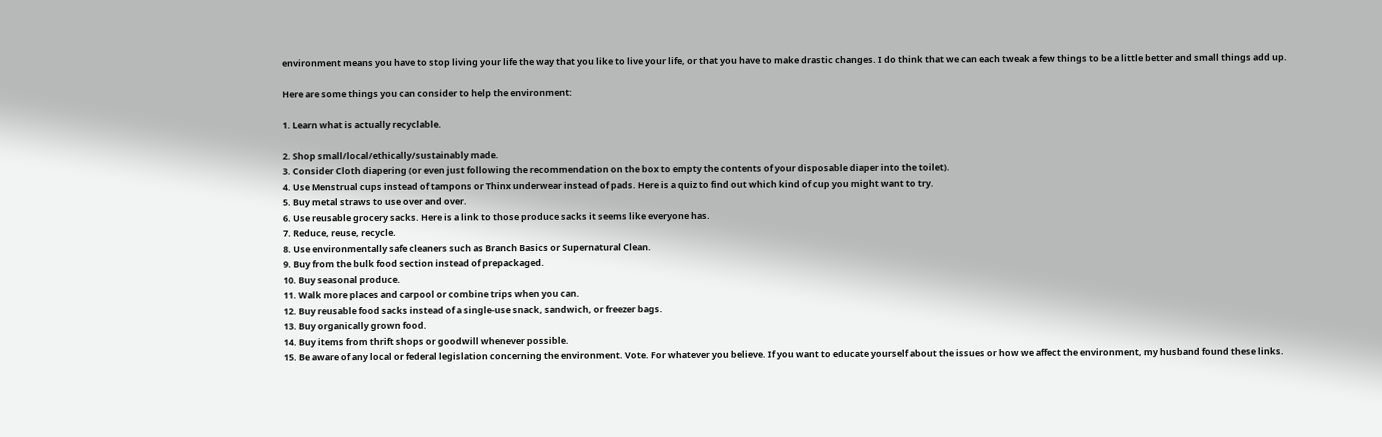environment means you have to stop living your life the way that you like to live your life, or that you have to make drastic changes. I do think that we can each tweak a few things to be a little better and small things add up.

Here are some things you can consider to help the environment:

1. Learn what is actually recyclable.

2. Shop small/local/ethically/sustainably made.
3. Consider Cloth diapering (or even just following the recommendation on the box to empty the contents of your disposable diaper into the toilet).
4. Use Menstrual cups instead of tampons or Thinx underwear instead of pads. Here is a quiz to find out which kind of cup you might want to try.
5. Buy metal straws to use over and over.
6. Use reusable grocery sacks. Here is a link to those produce sacks it seems like everyone has.
7. Reduce, reuse, recycle.
8. Use environmentally safe cleaners such as Branch Basics or Supernatural Clean.
9. Buy from the bulk food section instead of prepackaged.
10. Buy seasonal produce.
11. Walk more places and carpool or combine trips when you can.
12. Buy reusable food sacks instead of a single-use snack, sandwich, or freezer bags.
13. Buy organically grown food.
14. Buy items from thrift shops or goodwill whenever possible.
15. Be aware of any local or federal legislation concerning the environment. Vote. For whatever you believe. If you want to educate yourself about the issues or how we affect the environment, my husband found these links.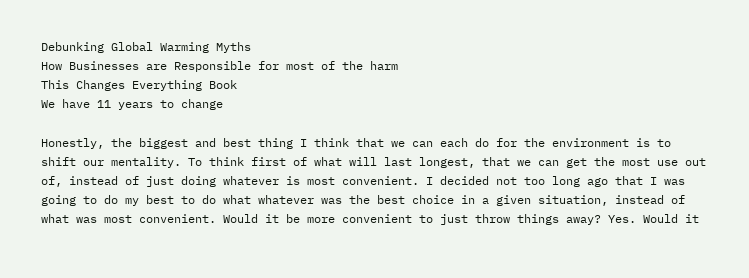Debunking Global Warming Myths
How Businesses are Responsible for most of the harm
This Changes Everything Book
We have 11 years to change

Honestly, the biggest and best thing I think that we can each do for the environment is to shift our mentality. To think first of what will last longest, that we can get the most use out of, instead of just doing whatever is most convenient. I decided not too long ago that I was going to do my best to do what whatever was the best choice in a given situation, instead of what was most convenient. Would it be more convenient to just throw things away? Yes. Would it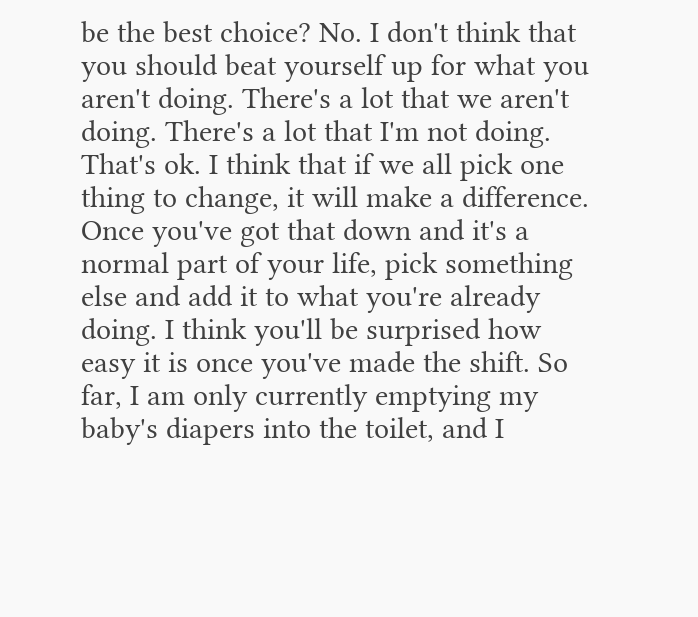be the best choice? No. I don't think that you should beat yourself up for what you aren't doing. There's a lot that we aren't doing. There's a lot that I'm not doing. That's ok. I think that if we all pick one thing to change, it will make a difference. Once you've got that down and it's a normal part of your life, pick something else and add it to what you're already doing. I think you'll be surprised how easy it is once you've made the shift. So far, I am only currently emptying my baby's diapers into the toilet, and I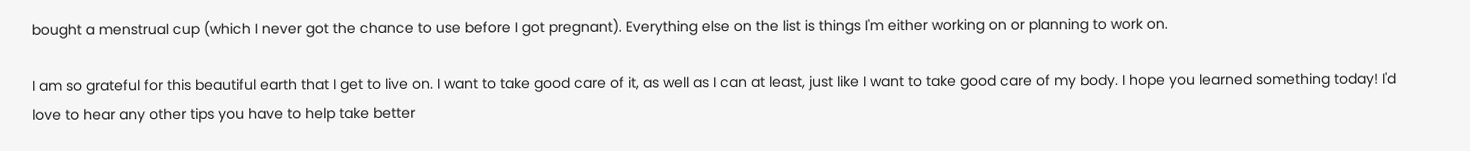bought a menstrual cup (which I never got the chance to use before I got pregnant). Everything else on the list is things I'm either working on or planning to work on.

I am so grateful for this beautiful earth that I get to live on. I want to take good care of it, as well as I can at least, just like I want to take good care of my body. I hope you learned something today! I'd love to hear any other tips you have to help take better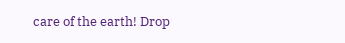care of the earth! Drop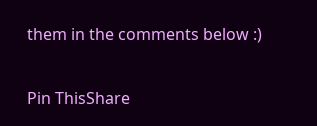them in the comments below :)

Pin ThisShare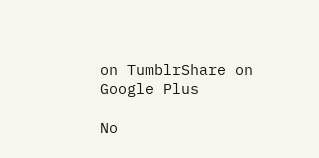on TumblrShare on Google Plus

No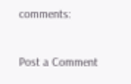comments:

Post a Comment